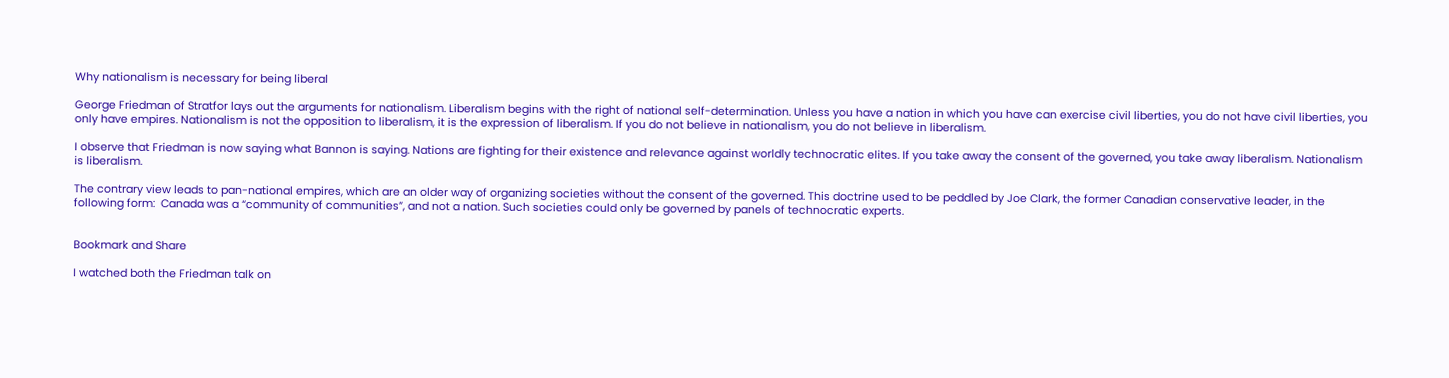Why nationalism is necessary for being liberal

George Friedman of Stratfor lays out the arguments for nationalism. Liberalism begins with the right of national self-determination. Unless you have a nation in which you have can exercise civil liberties, you do not have civil liberties, you only have empires. Nationalism is not the opposition to liberalism, it is the expression of liberalism. If you do not believe in nationalism, you do not believe in liberalism.

I observe that Friedman is now saying what Bannon is saying. Nations are fighting for their existence and relevance against worldly technocratic elites. If you take away the consent of the governed, you take away liberalism. Nationalism is liberalism.

The contrary view leads to pan-national empires, which are an older way of organizing societies without the consent of the governed. This doctrine used to be peddled by Joe Clark, the former Canadian conservative leader, in the following form:  Canada was a “community of communities”, and not a nation. Such societies could only be governed by panels of technocratic experts.


Bookmark and Share

I watched both the Friedman talk on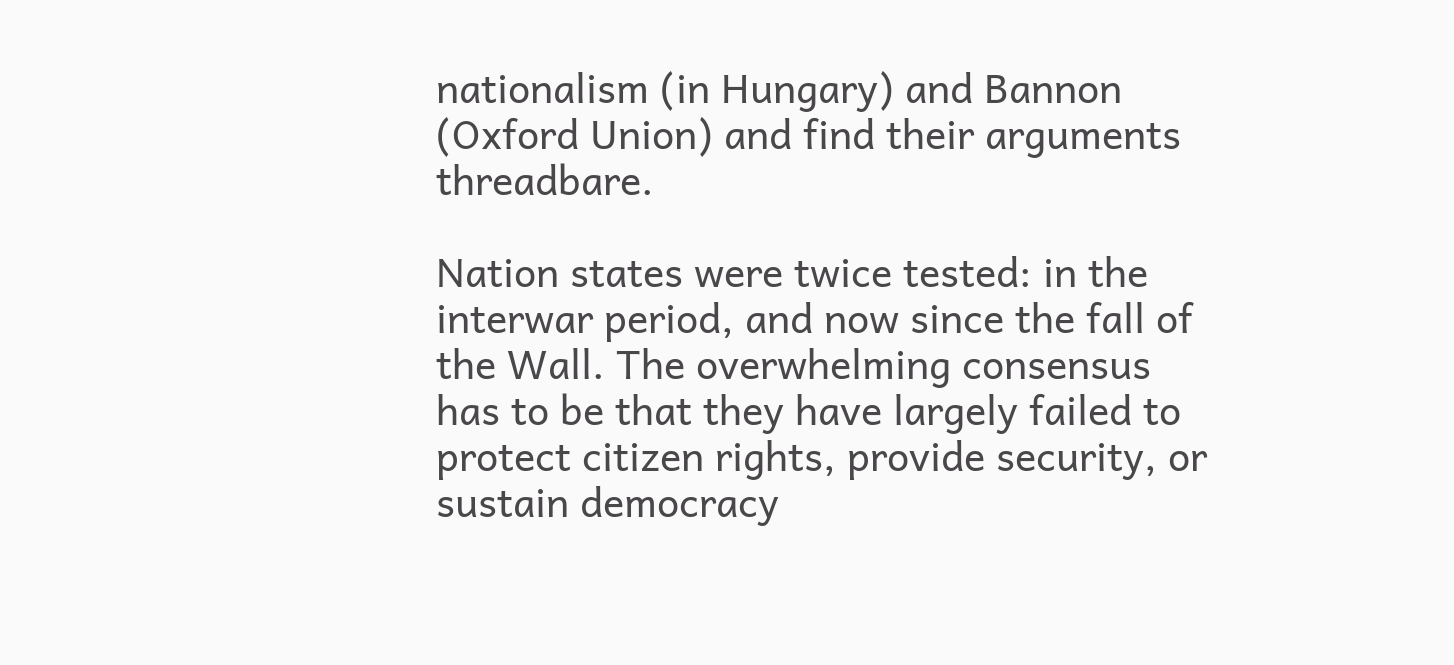nationalism (in Hungary) and Bannon (Oxford Union) and find their arguments threadbare.

Nation states were twice tested: in the interwar period, and now since the fall of the Wall. The overwhelming consensus has to be that they have largely failed to protect citizen rights, provide security, or sustain democracy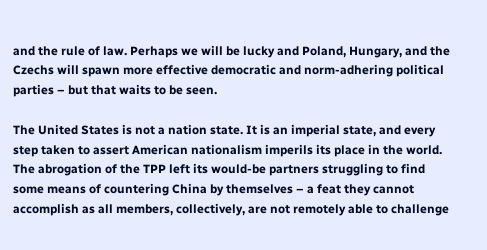and the rule of law. Perhaps we will be lucky and Poland, Hungary, and the Czechs will spawn more effective democratic and norm-adhering political parties – but that waits to be seen.

The United States is not a nation state. It is an imperial state, and every step taken to assert American nationalism imperils its place in the world. The abrogation of the TPP left its would-be partners struggling to find some means of countering China by themselves – a feat they cannot accomplish as all members, collectively, are not remotely able to challenge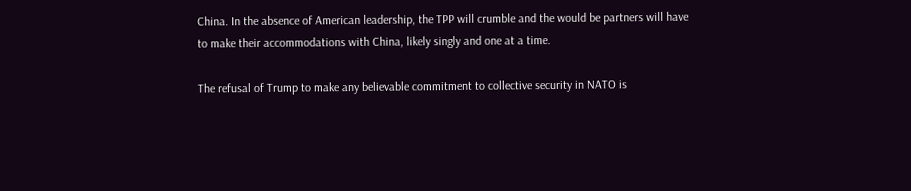China. In the absence of American leadership, the TPP will crumble and the would be partners will have to make their accommodations with China, likely singly and one at a time.

The refusal of Trump to make any believable commitment to collective security in NATO is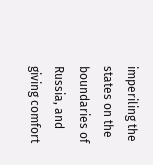imperiling the states on the boundaries of Russia, and giving comfort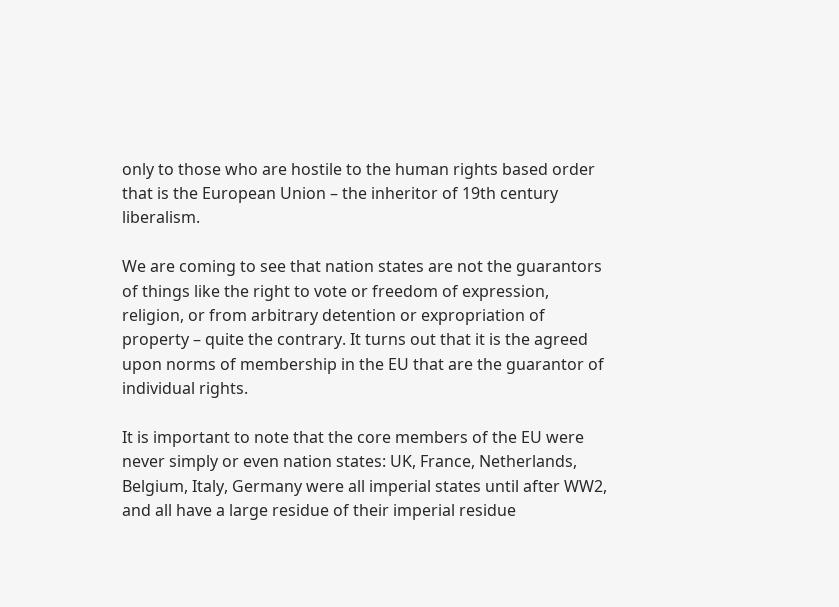only to those who are hostile to the human rights based order that is the European Union – the inheritor of 19th century liberalism.

We are coming to see that nation states are not the guarantors of things like the right to vote or freedom of expression, religion, or from arbitrary detention or expropriation of property – quite the contrary. It turns out that it is the agreed upon norms of membership in the EU that are the guarantor of individual rights.

It is important to note that the core members of the EU were never simply or even nation states: UK, France, Netherlands, Belgium, Italy, Germany were all imperial states until after WW2, and all have a large residue of their imperial residue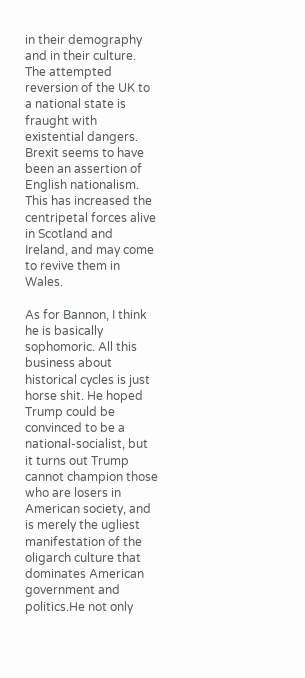in their demography and in their culture. The attempted reversion of the UK to a national state is fraught with existential dangers. Brexit seems to have been an assertion of English nationalism. This has increased the centripetal forces alive in Scotland and Ireland, and may come to revive them in Wales.

As for Bannon, I think he is basically sophomoric. All this business about historical cycles is just horse shit. He hoped Trump could be convinced to be a national-socialist, but it turns out Trump cannot champion those who are losers in American society, and is merely the ugliest manifestation of the oligarch culture that dominates American government and politics.He not only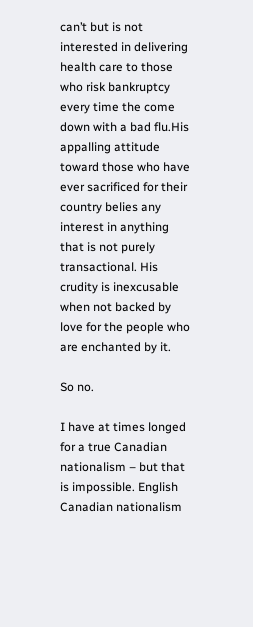can’t but is not interested in delivering health care to those who risk bankruptcy every time the come down with a bad flu.His appalling attitude toward those who have ever sacrificed for their country belies any interest in anything that is not purely transactional. His crudity is inexcusable when not backed by love for the people who are enchanted by it.

So no.

I have at times longed for a true Canadian nationalism – but that is impossible. English Canadian nationalism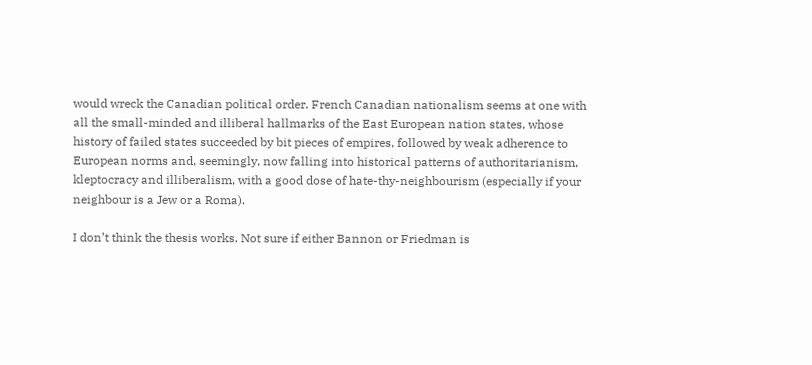would wreck the Canadian political order. French Canadian nationalism seems at one with all the small-minded and illiberal hallmarks of the East European nation states, whose history of failed states succeeded by bit pieces of empires, followed by weak adherence to European norms and, seemingly, now falling into historical patterns of authoritarianism, kleptocracy and illiberalism, with a good dose of hate-thy-neighbourism (especially if your neighbour is a Jew or a Roma).

I don’t think the thesis works. Not sure if either Bannon or Friedman is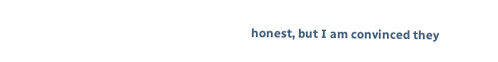honest, but I am convinced they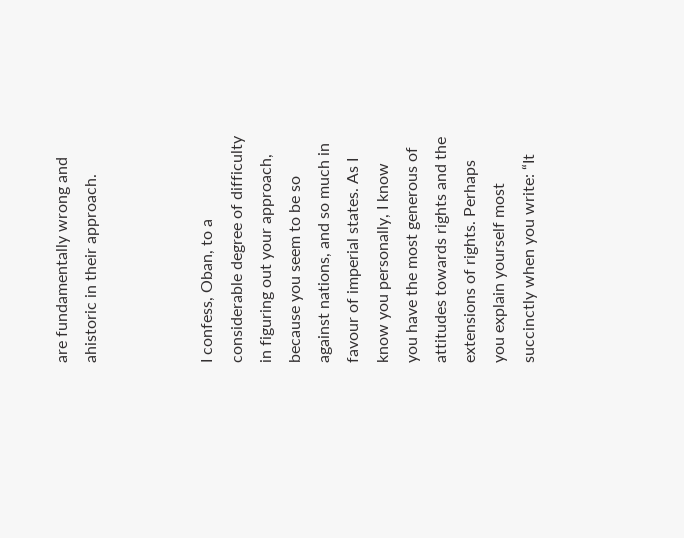are fundamentally wrong and ahistoric in their approach.



I confess, Oban, to a considerable degree of difficulty in figuring out your approach, because you seem to be so against nations, and so much in favour of imperial states. As I know you personally, I know you have the most generous of attitudes towards rights and the extensions of rights. Perhaps you explain yourself most succinctly when you write: “It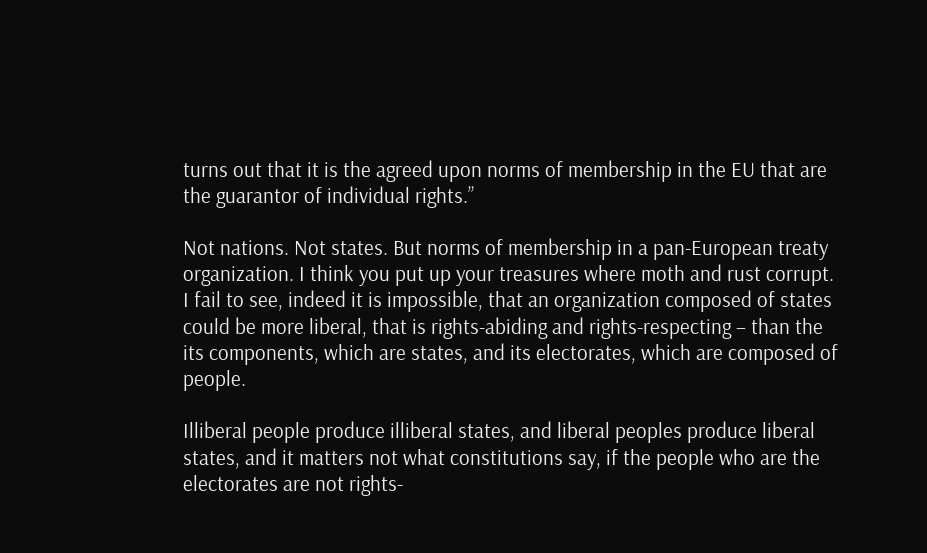turns out that it is the agreed upon norms of membership in the EU that are the guarantor of individual rights.”

Not nations. Not states. But norms of membership in a pan-European treaty organization. I think you put up your treasures where moth and rust corrupt. I fail to see, indeed it is impossible, that an organization composed of states could be more liberal, that is rights-abiding and rights-respecting – than the its components, which are states, and its electorates, which are composed of people.

Illiberal people produce illiberal states, and liberal peoples produce liberal states, and it matters not what constitutions say, if the people who are the electorates are not rights-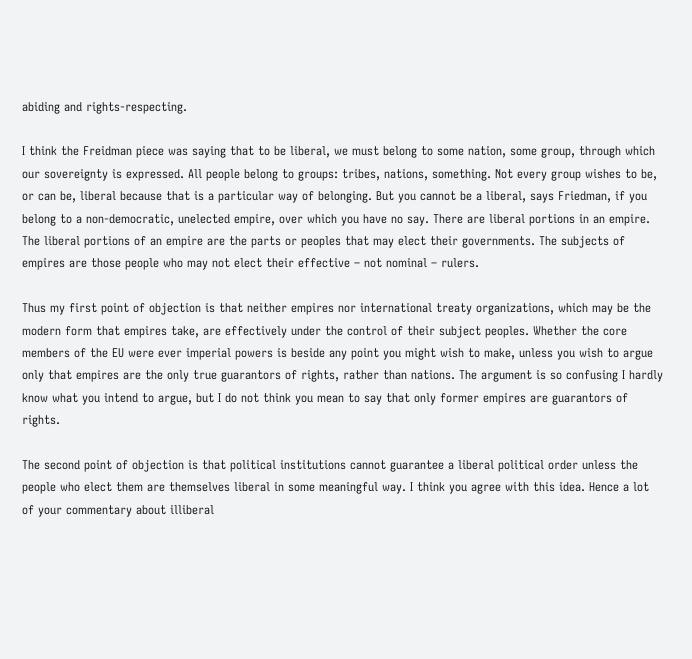abiding and rights-respecting.

I think the Freidman piece was saying that to be liberal, we must belong to some nation, some group, through which our sovereignty is expressed. All people belong to groups: tribes, nations, something. Not every group wishes to be, or can be, liberal because that is a particular way of belonging. But you cannot be a liberal, says Friedman, if you belong to a non-democratic, unelected empire, over which you have no say. There are liberal portions in an empire. The liberal portions of an empire are the parts or peoples that may elect their governments. The subjects of empires are those people who may not elect their effective – not nominal – rulers.

Thus my first point of objection is that neither empires nor international treaty organizations, which may be the modern form that empires take, are effectively under the control of their subject peoples. Whether the core members of the EU were ever imperial powers is beside any point you might wish to make, unless you wish to argue only that empires are the only true guarantors of rights, rather than nations. The argument is so confusing I hardly know what you intend to argue, but I do not think you mean to say that only former empires are guarantors of rights.

The second point of objection is that political institutions cannot guarantee a liberal political order unless the people who elect them are themselves liberal in some meaningful way. I think you agree with this idea. Hence a lot of your commentary about illiberal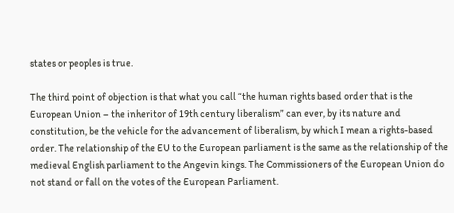states or peoples is true.

The third point of objection is that what you call “the human rights based order that is the European Union – the inheritor of 19th century liberalism” can ever, by its nature and constitution, be the vehicle for the advancement of liberalism, by which I mean a rights-based order. The relationship of the EU to the European parliament is the same as the relationship of the medieval English parliament to the Angevin kings. The Commissioners of the European Union do not stand or fall on the votes of the European Parliament.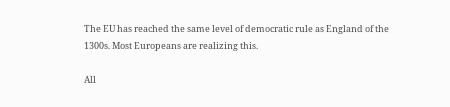The EU has reached the same level of democratic rule as England of the 1300s. Most Europeans are realizing this.

All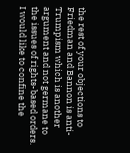the rest of your objections to Friedman and Bannon is anti-Trumpism which is another argument and not germane to the issues of rights-based orders. I would like to confine the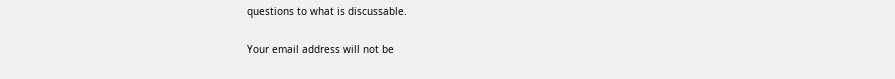questions to what is discussable.

Your email address will not be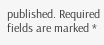published. Required fields are marked *